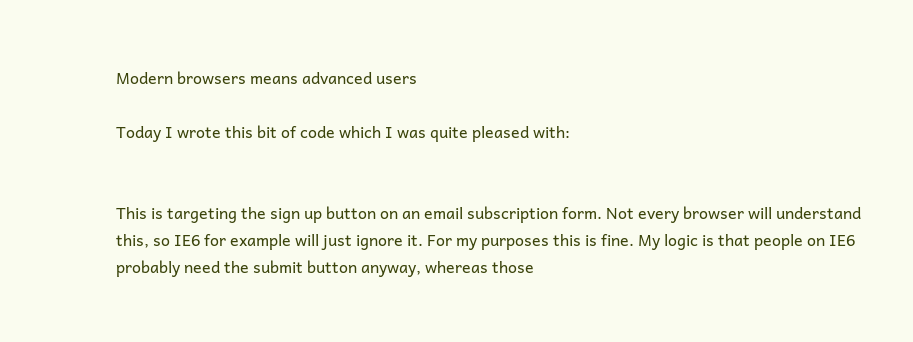Modern browsers means advanced users

Today I wrote this bit of code which I was quite pleased with:


This is targeting the sign up button on an email subscription form. Not every browser will understand this, so IE6 for example will just ignore it. For my purposes this is fine. My logic is that people on IE6 probably need the submit button anyway, whereas those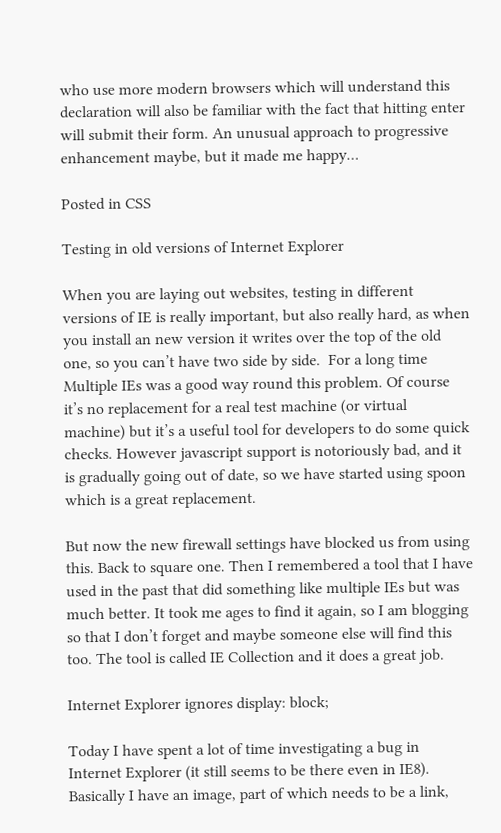who use more modern browsers which will understand this declaration will also be familiar with the fact that hitting enter will submit their form. An unusual approach to progressive enhancement maybe, but it made me happy…

Posted in CSS

Testing in old versions of Internet Explorer

When you are laying out websites, testing in different versions of IE is really important, but also really hard, as when you install an new version it writes over the top of the old one, so you can’t have two side by side.  For a long time Multiple IEs was a good way round this problem. Of course it’s no replacement for a real test machine (or virtual machine) but it’s a useful tool for developers to do some quick checks. However javascript support is notoriously bad, and it is gradually going out of date, so we have started using spoon which is a great replacement.

But now the new firewall settings have blocked us from using this. Back to square one. Then I remembered a tool that I have used in the past that did something like multiple IEs but was much better. It took me ages to find it again, so I am blogging so that I don’t forget and maybe someone else will find this too. The tool is called IE Collection and it does a great job.

Internet Explorer ignores display: block;

Today I have spent a lot of time investigating a bug in Internet Explorer (it still seems to be there even in IE8). Basically I have an image, part of which needs to be a link,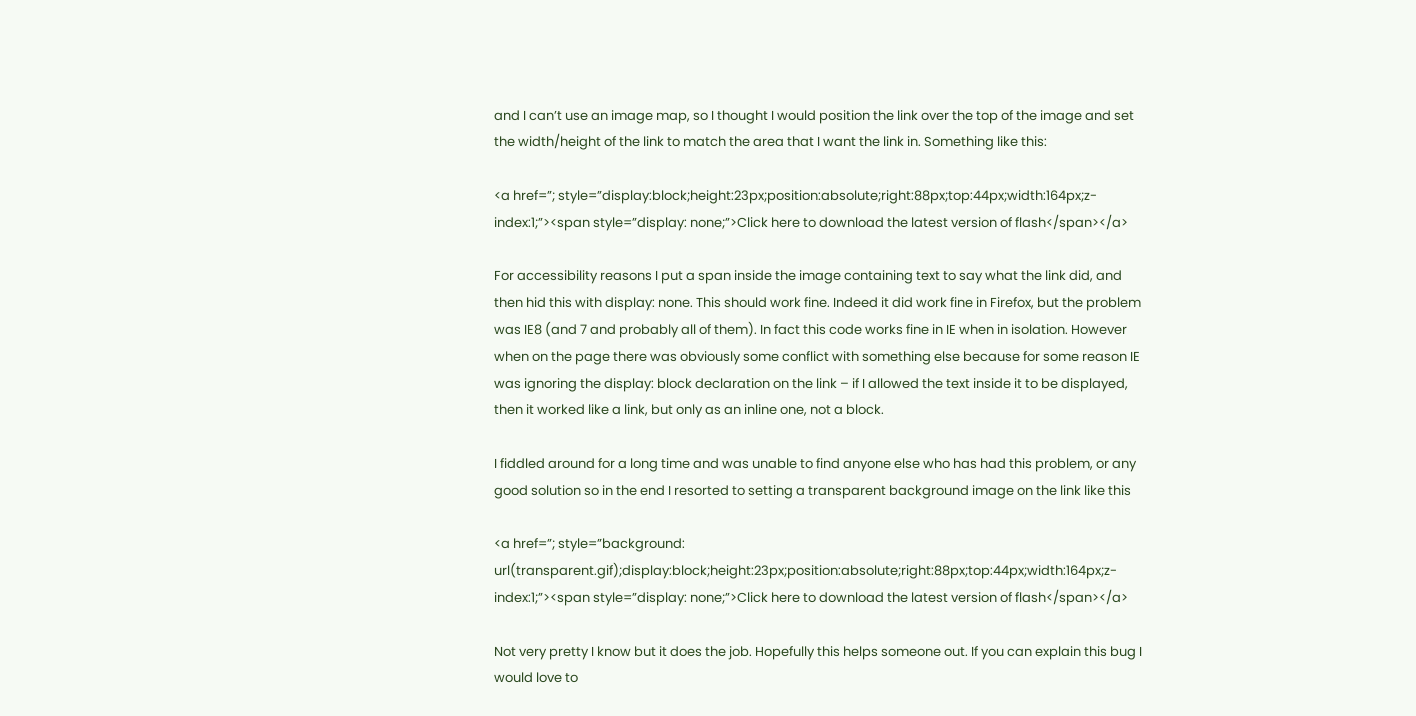and I can’t use an image map, so I thought I would position the link over the top of the image and set the width/height of the link to match the area that I want the link in. Something like this:

<a href=”; style=”display:block;height:23px;position:absolute;right:88px;top:44px;width:164px;z-index:1;”><span style=”display: none;”>Click here to download the latest version of flash</span></a>

For accessibility reasons I put a span inside the image containing text to say what the link did, and then hid this with display: none. This should work fine. Indeed it did work fine in Firefox, but the problem was IE8 (and 7 and probably all of them). In fact this code works fine in IE when in isolation. However when on the page there was obviously some conflict with something else because for some reason IE was ignoring the display: block declaration on the link – if I allowed the text inside it to be displayed, then it worked like a link, but only as an inline one, not a block.

I fiddled around for a long time and was unable to find anyone else who has had this problem, or any good solution so in the end I resorted to setting a transparent background image on the link like this

<a href=”; style=”background: url(transparent.gif);display:block;height:23px;position:absolute;right:88px;top:44px;width:164px;z-index:1;”><span style=”display: none;”>Click here to download the latest version of flash</span></a>

Not very pretty I know but it does the job. Hopefully this helps someone out. If you can explain this bug I would love to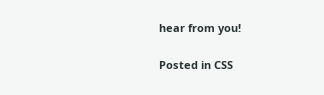hear from you!

Posted in CSS